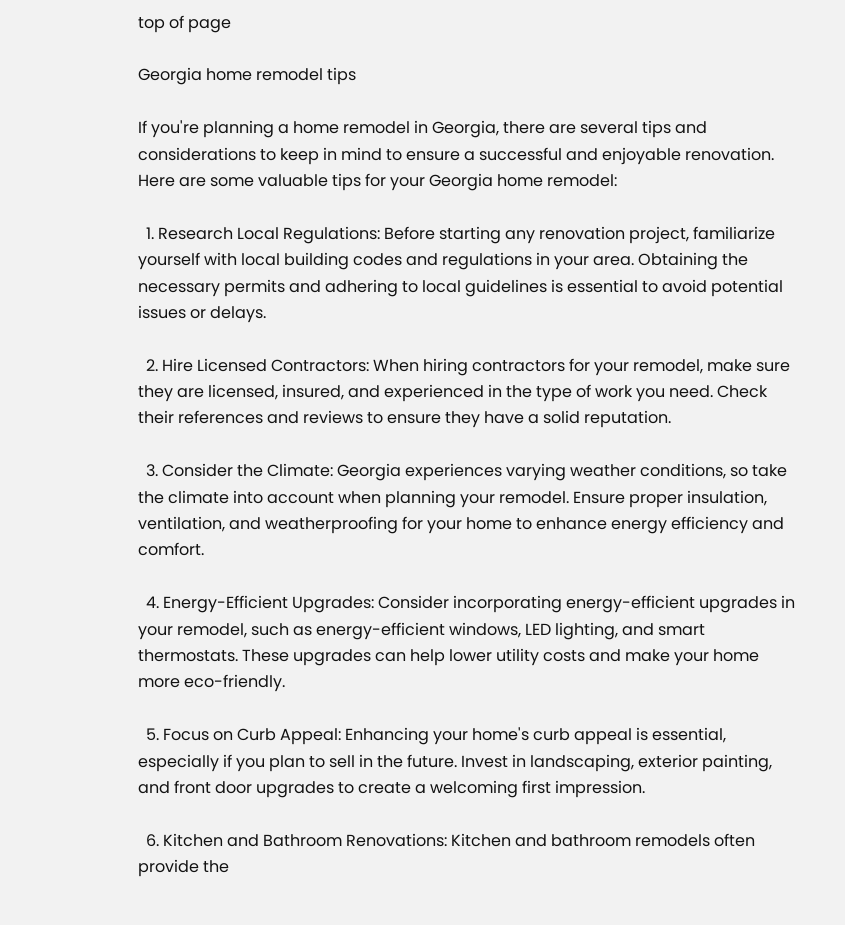top of page

Georgia home remodel tips

If you're planning a home remodel in Georgia, there are several tips and considerations to keep in mind to ensure a successful and enjoyable renovation. Here are some valuable tips for your Georgia home remodel:

  1. Research Local Regulations: Before starting any renovation project, familiarize yourself with local building codes and regulations in your area. Obtaining the necessary permits and adhering to local guidelines is essential to avoid potential issues or delays.

  2. Hire Licensed Contractors: When hiring contractors for your remodel, make sure they are licensed, insured, and experienced in the type of work you need. Check their references and reviews to ensure they have a solid reputation.

  3. Consider the Climate: Georgia experiences varying weather conditions, so take the climate into account when planning your remodel. Ensure proper insulation, ventilation, and weatherproofing for your home to enhance energy efficiency and comfort.

  4. Energy-Efficient Upgrades: Consider incorporating energy-efficient upgrades in your remodel, such as energy-efficient windows, LED lighting, and smart thermostats. These upgrades can help lower utility costs and make your home more eco-friendly.

  5. Focus on Curb Appeal: Enhancing your home's curb appeal is essential, especially if you plan to sell in the future. Invest in landscaping, exterior painting, and front door upgrades to create a welcoming first impression.

  6. Kitchen and Bathroom Renovations: Kitchen and bathroom remodels often provide the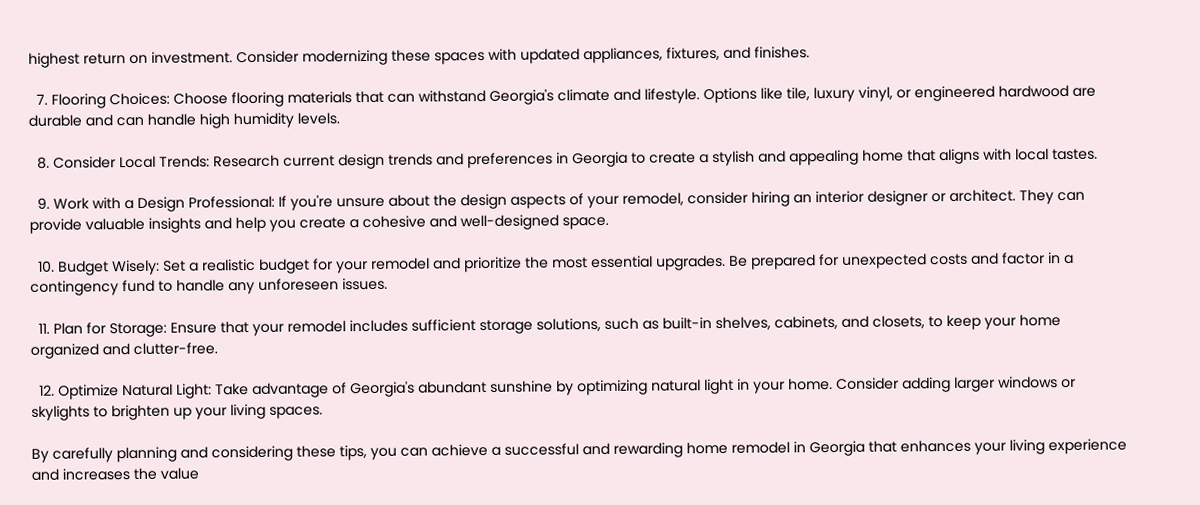highest return on investment. Consider modernizing these spaces with updated appliances, fixtures, and finishes.

  7. Flooring Choices: Choose flooring materials that can withstand Georgia's climate and lifestyle. Options like tile, luxury vinyl, or engineered hardwood are durable and can handle high humidity levels.

  8. Consider Local Trends: Research current design trends and preferences in Georgia to create a stylish and appealing home that aligns with local tastes.

  9. Work with a Design Professional: If you're unsure about the design aspects of your remodel, consider hiring an interior designer or architect. They can provide valuable insights and help you create a cohesive and well-designed space.

  10. Budget Wisely: Set a realistic budget for your remodel and prioritize the most essential upgrades. Be prepared for unexpected costs and factor in a contingency fund to handle any unforeseen issues.

  11. Plan for Storage: Ensure that your remodel includes sufficient storage solutions, such as built-in shelves, cabinets, and closets, to keep your home organized and clutter-free.

  12. Optimize Natural Light: Take advantage of Georgia's abundant sunshine by optimizing natural light in your home. Consider adding larger windows or skylights to brighten up your living spaces.

By carefully planning and considering these tips, you can achieve a successful and rewarding home remodel in Georgia that enhances your living experience and increases the value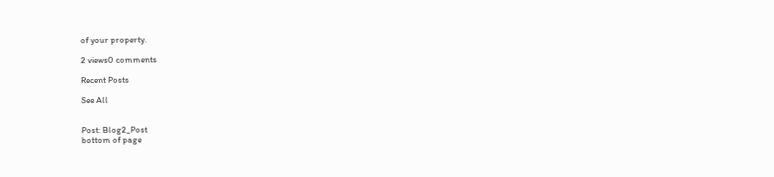of your property.

2 views0 comments

Recent Posts

See All


Post: Blog2_Post
bottom of page